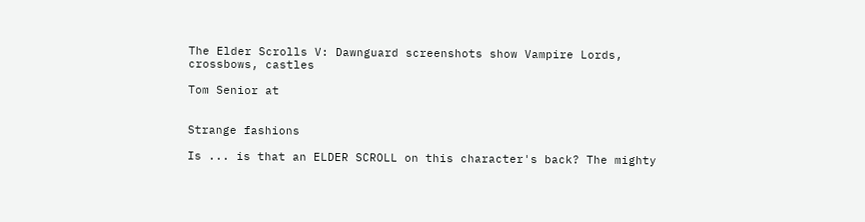The Elder Scrolls V: Dawnguard screenshots show Vampire Lords, crossbows, castles

Tom Senior at


Strange fashions

Is ... is that an ELDER SCROLL on this character's back? The mighty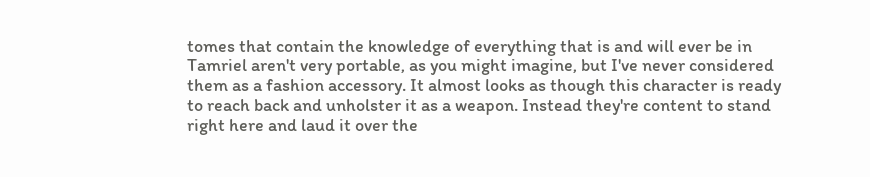tomes that contain the knowledge of everything that is and will ever be in Tamriel aren't very portable, as you might imagine, but I've never considered them as a fashion accessory. It almost looks as though this character is ready to reach back and unholster it as a weapon. Instead they're content to stand right here and laud it over the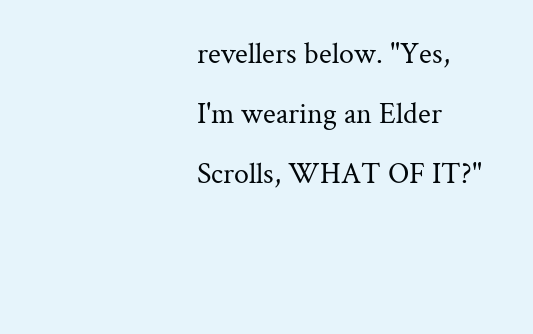revellers below. "Yes, I'm wearing an Elder Scrolls, WHAT OF IT?"